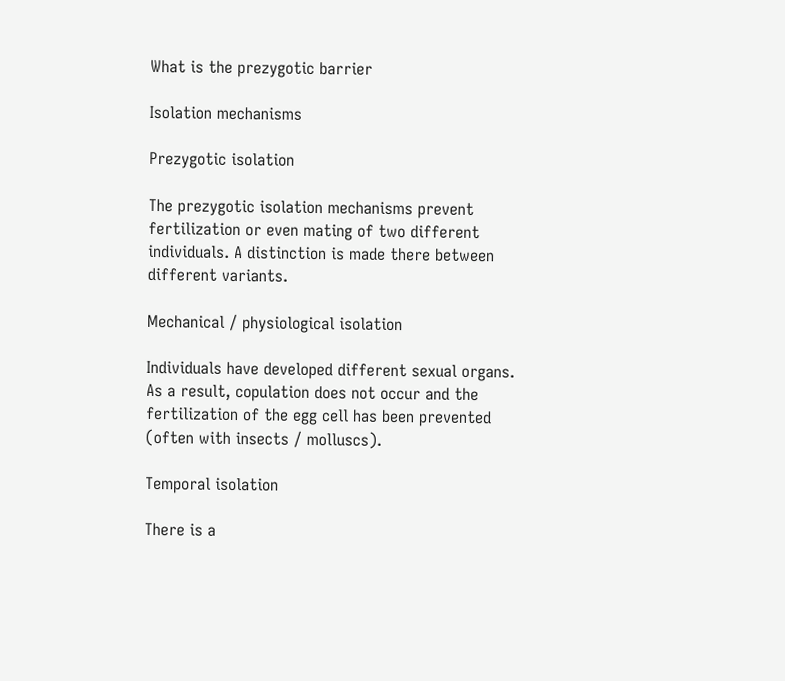What is the prezygotic barrier

Isolation mechanisms

Prezygotic isolation

The prezygotic isolation mechanisms prevent fertilization or even mating of two different individuals. A distinction is made there between different variants.

Mechanical / physiological isolation

Individuals have developed different sexual organs. As a result, copulation does not occur and the fertilization of the egg cell has been prevented (often with insects / molluscs).

Temporal isolation

There is a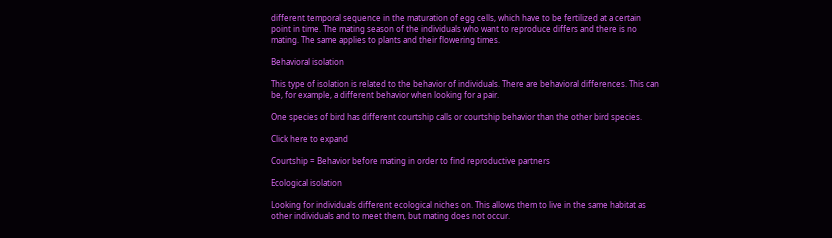different temporal sequence in the maturation of egg cells, which have to be fertilized at a certain point in time. The mating season of the individuals who want to reproduce differs and there is no mating. The same applies to plants and their flowering times.

Behavioral isolation

This type of isolation is related to the behavior of individuals. There are behavioral differences. This can be, for example, a different behavior when looking for a pair.

One species of bird has different courtship calls or courtship behavior than the other bird species.

Click here to expand

Courtship = Behavior before mating in order to find reproductive partners

Ecological isolation

Looking for individuals different ecological niches on. This allows them to live in the same habitat as other individuals and to meet them, but mating does not occur.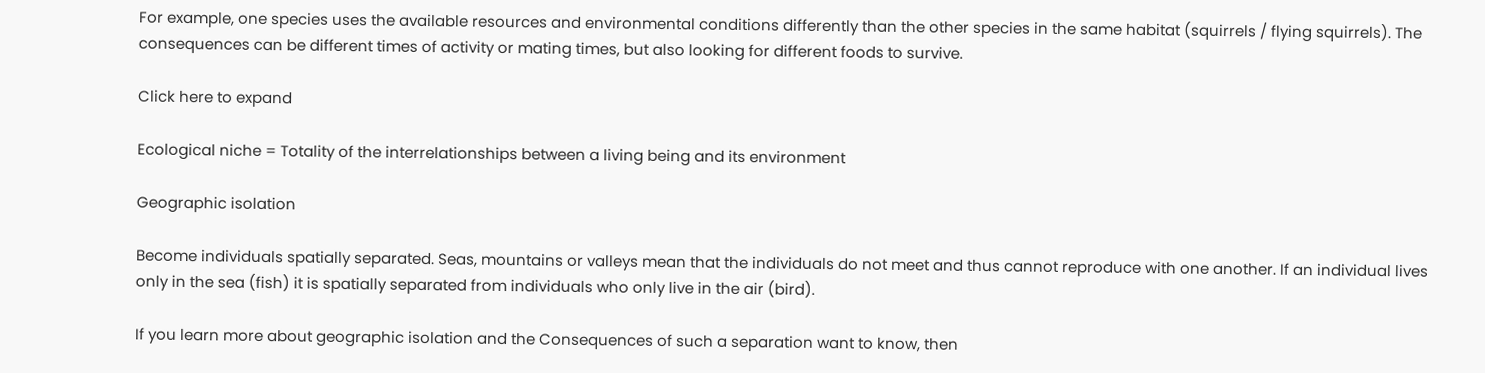For example, one species uses the available resources and environmental conditions differently than the other species in the same habitat (squirrels / flying squirrels). The consequences can be different times of activity or mating times, but also looking for different foods to survive.

Click here to expand

Ecological niche = Totality of the interrelationships between a living being and its environment

Geographic isolation

Become individuals spatially separated. Seas, mountains or valleys mean that the individuals do not meet and thus cannot reproduce with one another. If an individual lives only in the sea (fish) it is spatially separated from individuals who only live in the air (bird).

If you learn more about geographic isolation and the Consequences of such a separation want to know, then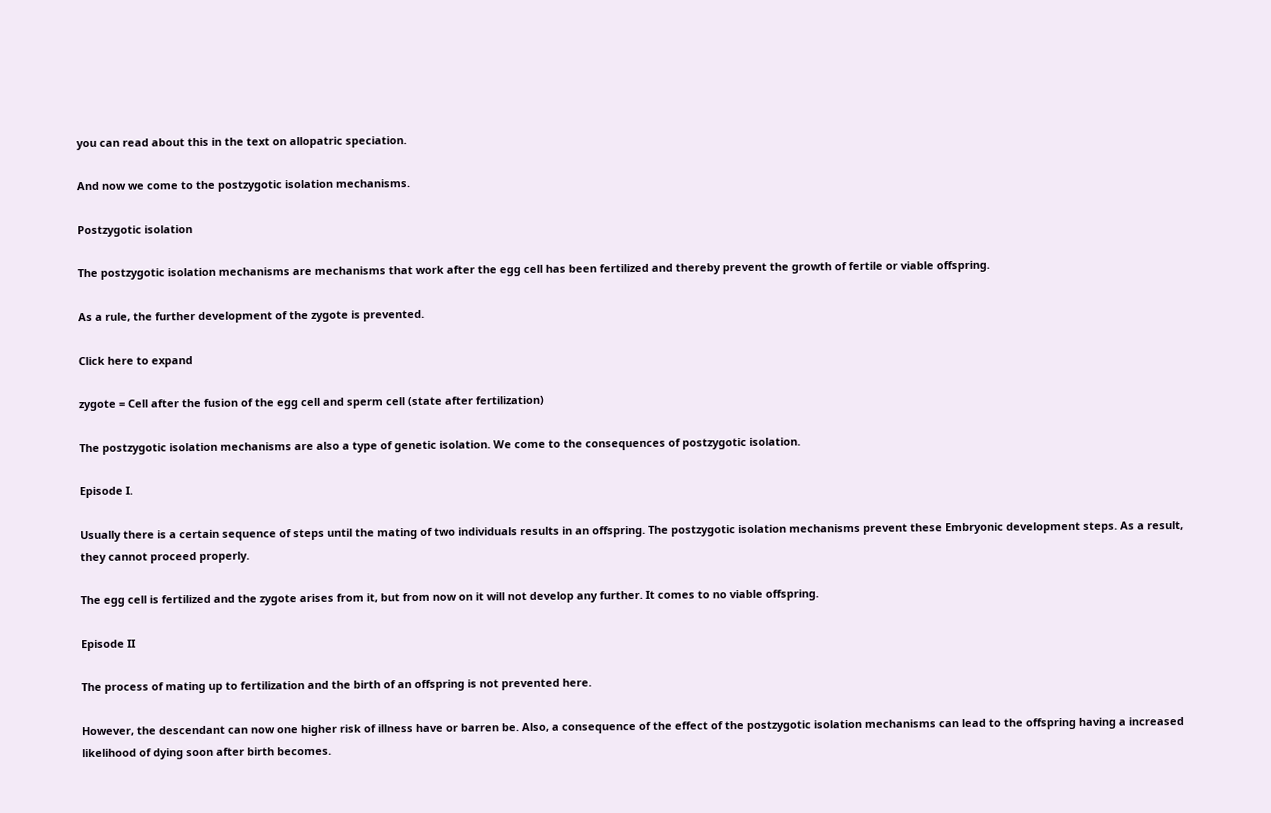you can read about this in the text on allopatric speciation.

And now we come to the postzygotic isolation mechanisms.

Postzygotic isolation

The postzygotic isolation mechanisms are mechanisms that work after the egg cell has been fertilized and thereby prevent the growth of fertile or viable offspring.

As a rule, the further development of the zygote is prevented.

Click here to expand

zygote = Cell after the fusion of the egg cell and sperm cell (state after fertilization)

The postzygotic isolation mechanisms are also a type of genetic isolation. We come to the consequences of postzygotic isolation.

Episode I.

Usually there is a certain sequence of steps until the mating of two individuals results in an offspring. The postzygotic isolation mechanisms prevent these Embryonic development steps. As a result, they cannot proceed properly.

The egg cell is fertilized and the zygote arises from it, but from now on it will not develop any further. It comes to no viable offspring.

Episode II

The process of mating up to fertilization and the birth of an offspring is not prevented here.

However, the descendant can now one higher risk of illness have or barren be. Also, a consequence of the effect of the postzygotic isolation mechanisms can lead to the offspring having a increased likelihood of dying soon after birth becomes.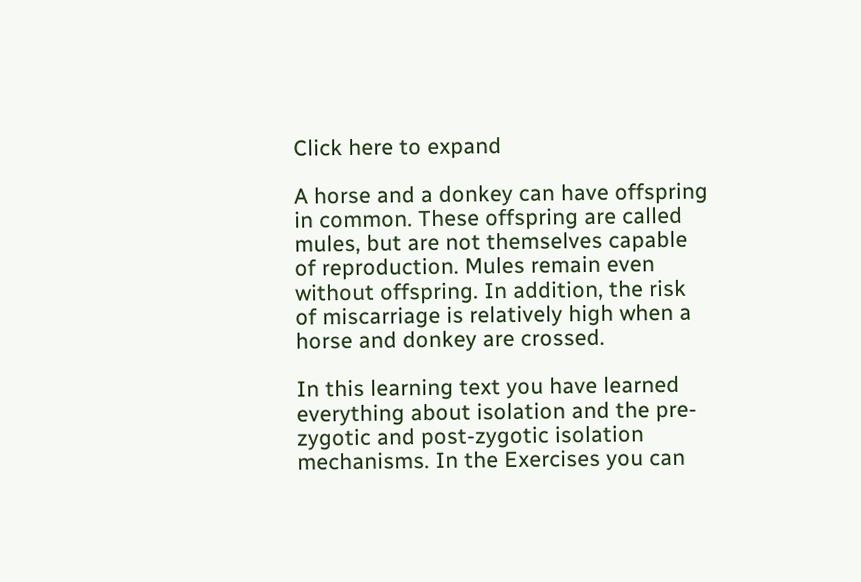Click here to expand

A horse and a donkey can have offspring in common. These offspring are called mules, but are not themselves capable of reproduction. Mules remain even without offspring. In addition, the risk of miscarriage is relatively high when a horse and donkey are crossed.

In this learning text you have learned everything about isolation and the pre-zygotic and post-zygotic isolation mechanisms. In the Exercises you can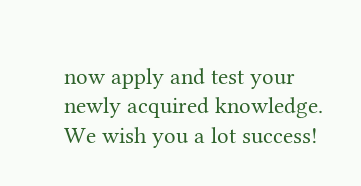now apply and test your newly acquired knowledge. We wish you a lot success!